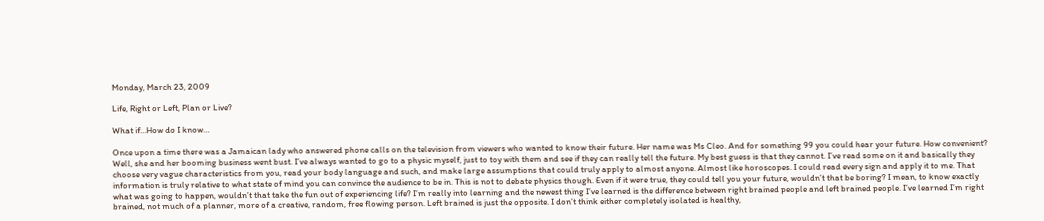Monday, March 23, 2009

Life, Right or Left, Plan or Live?

What if…How do I know…

Once upon a time there was a Jamaican lady who answered phone calls on the television from viewers who wanted to know their future. Her name was Ms Cleo. And for something 99 you could hear your future. How convenient? Well, she and her booming business went bust. I’ve always wanted to go to a physic myself, just to toy with them and see if they can really tell the future. My best guess is that they cannot. I’ve read some on it and basically they choose very vague characteristics from you, read your body language and such, and make large assumptions that could truly apply to almost anyone. Almost like horoscopes. I could read every sign and apply it to me. That information is truly relative to what state of mind you can convince the audience to be in. This is not to debate physics though. Even if it were true, they could tell you your future, wouldn’t that be boring? I mean, to know exactly what was going to happen, wouldn’t that take the fun out of experiencing life? I’m really into learning and the newest thing I’ve learned is the difference between right brained people and left brained people. I’ve learned I’m right brained, not much of a planner, more of a creative, random, free flowing person. Left brained is just the opposite. I don’t think either completely isolated is healthy,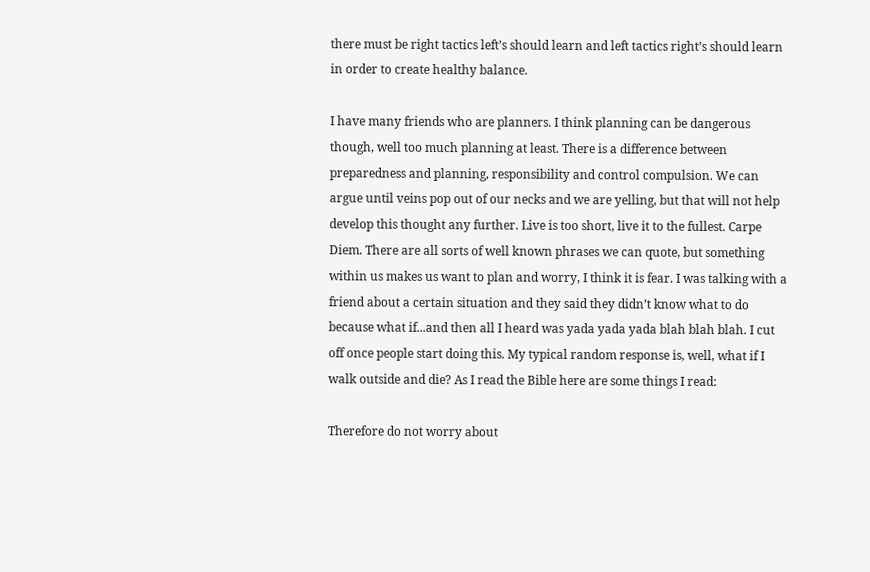there must be right tactics left’s should learn and left tactics right’s should learn in order to create healthy balance.

I have many friends who are planners. I think planning can be dangerous though, well too much planning at least. There is a difference between preparedness and planning, responsibility and control compulsion. We can argue until veins pop out of our necks and we are yelling, but that will not help develop this thought any further. Live is too short, live it to the fullest. Carpe Diem. There are all sorts of well known phrases we can quote, but something within us makes us want to plan and worry, I think it is fear. I was talking with a friend about a certain situation and they said they didn’t know what to do because what if...and then all I heard was yada yada yada blah blah blah. I cut off once people start doing this. My typical random response is, well, what if I walk outside and die? As I read the Bible here are some things I read:

Therefore do not worry about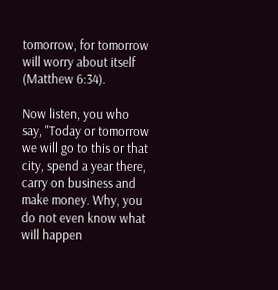tomorrow, for tomorrow will worry about itself (Matthew 6:34).

Now listen, you who say, "Today or tomorrow we will go to this or that city, spend a year there, carry on business and make money. Why, you do not even know what will happen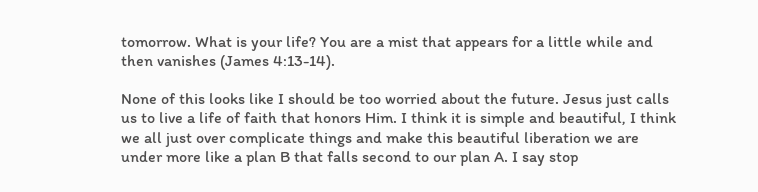tomorrow. What is your life? You are a mist that appears for a little while and then vanishes (James 4:13-14).

None of this looks like I should be too worried about the future. Jesus just calls us to live a life of faith that honors Him. I think it is simple and beautiful, I think we all just over complicate things and make this beautiful liberation we are under more like a plan B that falls second to our plan A. I say stop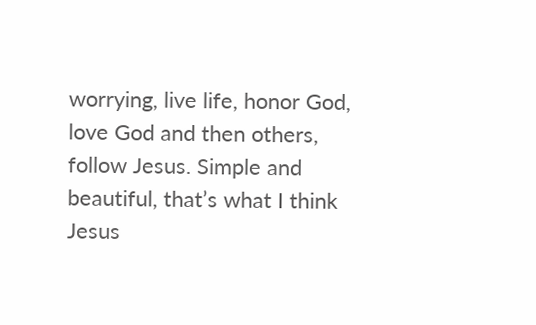worrying, live life, honor God, love God and then others, follow Jesus. Simple and beautiful, that’s what I think Jesus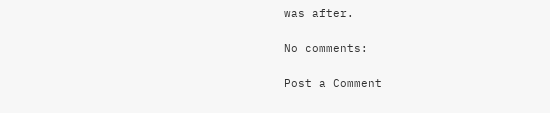was after.

No comments:

Post a Comment